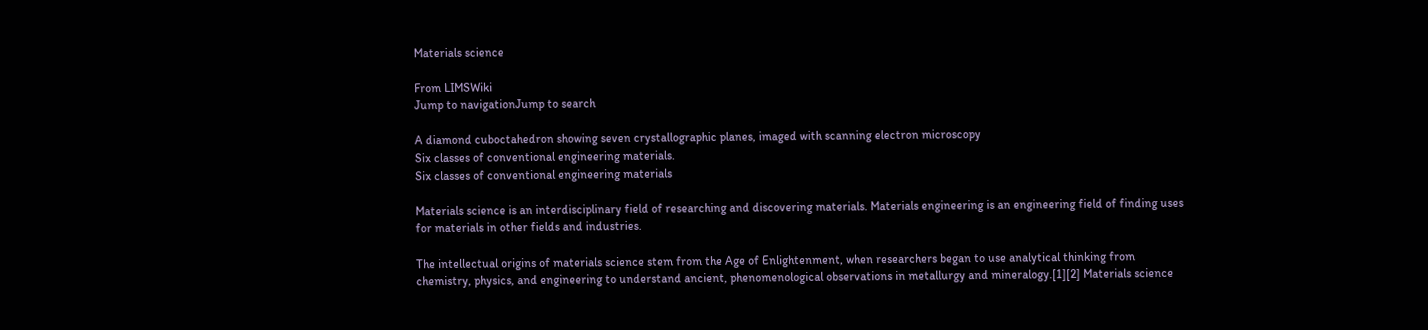Materials science

From LIMSWiki
Jump to navigationJump to search

A diamond cuboctahedron showing seven crystallographic planes, imaged with scanning electron microscopy
Six classes of conventional engineering materials.
Six classes of conventional engineering materials

Materials science is an interdisciplinary field of researching and discovering materials. Materials engineering is an engineering field of finding uses for materials in other fields and industries.

The intellectual origins of materials science stem from the Age of Enlightenment, when researchers began to use analytical thinking from chemistry, physics, and engineering to understand ancient, phenomenological observations in metallurgy and mineralogy.[1][2] Materials science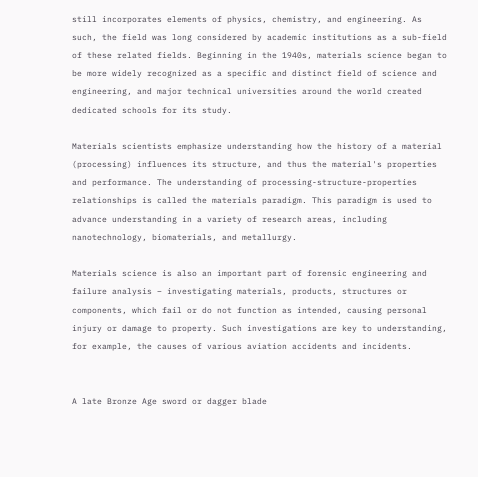still incorporates elements of physics, chemistry, and engineering. As such, the field was long considered by academic institutions as a sub-field of these related fields. Beginning in the 1940s, materials science began to be more widely recognized as a specific and distinct field of science and engineering, and major technical universities around the world created dedicated schools for its study.

Materials scientists emphasize understanding how the history of a material (processing) influences its structure, and thus the material's properties and performance. The understanding of processing-structure-properties relationships is called the materials paradigm. This paradigm is used to advance understanding in a variety of research areas, including nanotechnology, biomaterials, and metallurgy.

Materials science is also an important part of forensic engineering and failure analysis – investigating materials, products, structures or components, which fail or do not function as intended, causing personal injury or damage to property. Such investigations are key to understanding, for example, the causes of various aviation accidents and incidents.


A late Bronze Age sword or dagger blade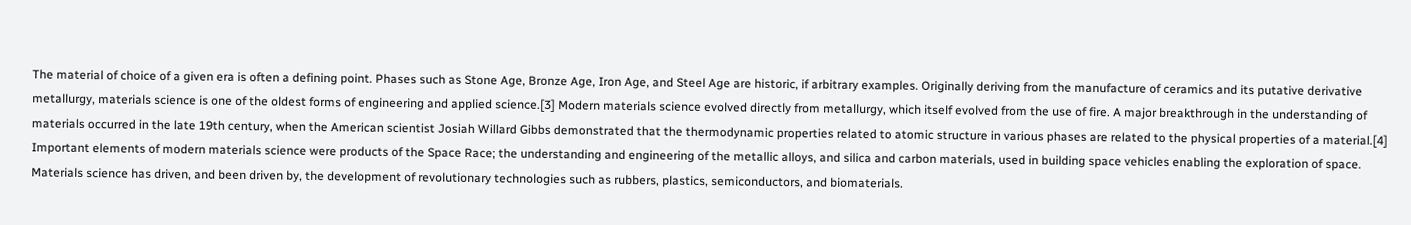The material of choice of a given era is often a defining point. Phases such as Stone Age, Bronze Age, Iron Age, and Steel Age are historic, if arbitrary examples. Originally deriving from the manufacture of ceramics and its putative derivative metallurgy, materials science is one of the oldest forms of engineering and applied science.[3] Modern materials science evolved directly from metallurgy, which itself evolved from the use of fire. A major breakthrough in the understanding of materials occurred in the late 19th century, when the American scientist Josiah Willard Gibbs demonstrated that the thermodynamic properties related to atomic structure in various phases are related to the physical properties of a material.[4] Important elements of modern materials science were products of the Space Race; the understanding and engineering of the metallic alloys, and silica and carbon materials, used in building space vehicles enabling the exploration of space. Materials science has driven, and been driven by, the development of revolutionary technologies such as rubbers, plastics, semiconductors, and biomaterials.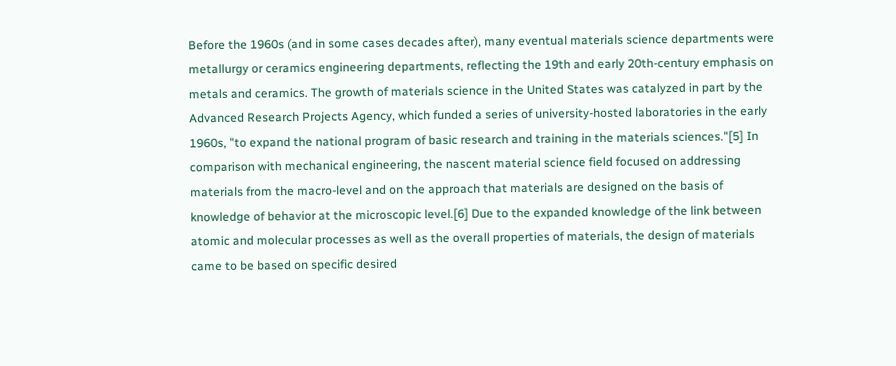Before the 1960s (and in some cases decades after), many eventual materials science departments were metallurgy or ceramics engineering departments, reflecting the 19th and early 20th-century emphasis on metals and ceramics. The growth of materials science in the United States was catalyzed in part by the Advanced Research Projects Agency, which funded a series of university-hosted laboratories in the early 1960s, "to expand the national program of basic research and training in the materials sciences."[5] In comparison with mechanical engineering, the nascent material science field focused on addressing materials from the macro-level and on the approach that materials are designed on the basis of knowledge of behavior at the microscopic level.[6] Due to the expanded knowledge of the link between atomic and molecular processes as well as the overall properties of materials, the design of materials came to be based on specific desired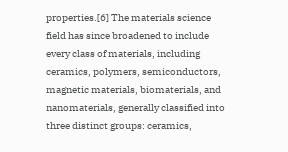properties.[6] The materials science field has since broadened to include every class of materials, including ceramics, polymers, semiconductors, magnetic materials, biomaterials, and nanomaterials, generally classified into three distinct groups: ceramics,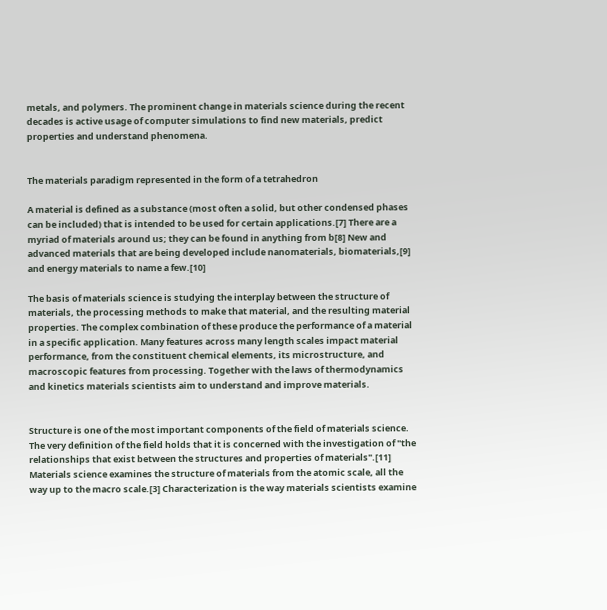metals, and polymers. The prominent change in materials science during the recent decades is active usage of computer simulations to find new materials, predict properties and understand phenomena.


The materials paradigm represented in the form of a tetrahedron

A material is defined as a substance (most often a solid, but other condensed phases can be included) that is intended to be used for certain applications.[7] There are a myriad of materials around us; they can be found in anything from b[8] New and advanced materials that are being developed include nanomaterials, biomaterials,[9] and energy materials to name a few.[10]

The basis of materials science is studying the interplay between the structure of materials, the processing methods to make that material, and the resulting material properties. The complex combination of these produce the performance of a material in a specific application. Many features across many length scales impact material performance, from the constituent chemical elements, its microstructure, and macroscopic features from processing. Together with the laws of thermodynamics and kinetics materials scientists aim to understand and improve materials.


Structure is one of the most important components of the field of materials science. The very definition of the field holds that it is concerned with the investigation of "the relationships that exist between the structures and properties of materials".[11] Materials science examines the structure of materials from the atomic scale, all the way up to the macro scale.[3] Characterization is the way materials scientists examine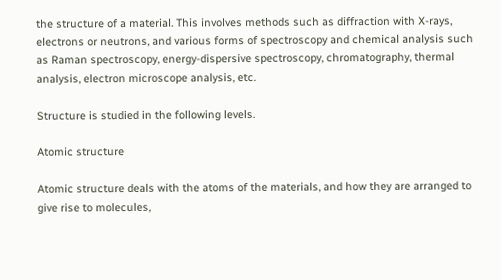the structure of a material. This involves methods such as diffraction with X-rays, electrons or neutrons, and various forms of spectroscopy and chemical analysis such as Raman spectroscopy, energy-dispersive spectroscopy, chromatography, thermal analysis, electron microscope analysis, etc.

Structure is studied in the following levels.

Atomic structure

Atomic structure deals with the atoms of the materials, and how they are arranged to give rise to molecules,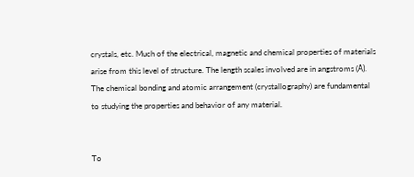crystals, etc. Much of the electrical, magnetic and chemical properties of materials arise from this level of structure. The length scales involved are in angstroms (Å). The chemical bonding and atomic arrangement (crystallography) are fundamental to studying the properties and behavior of any material.


To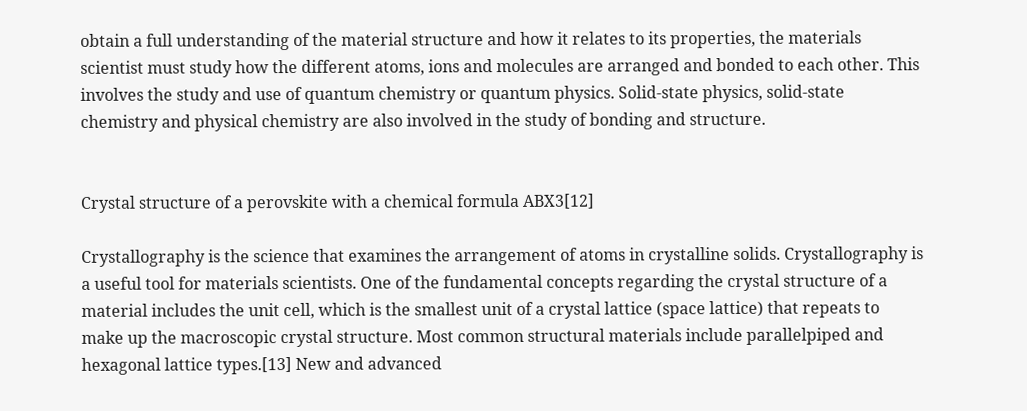obtain a full understanding of the material structure and how it relates to its properties, the materials scientist must study how the different atoms, ions and molecules are arranged and bonded to each other. This involves the study and use of quantum chemistry or quantum physics. Solid-state physics, solid-state chemistry and physical chemistry are also involved in the study of bonding and structure.


Crystal structure of a perovskite with a chemical formula ABX3[12]

Crystallography is the science that examines the arrangement of atoms in crystalline solids. Crystallography is a useful tool for materials scientists. One of the fundamental concepts regarding the crystal structure of a material includes the unit cell, which is the smallest unit of a crystal lattice (space lattice) that repeats to make up the macroscopic crystal structure. Most common structural materials include parallelpiped and hexagonal lattice types.[13] New and advanced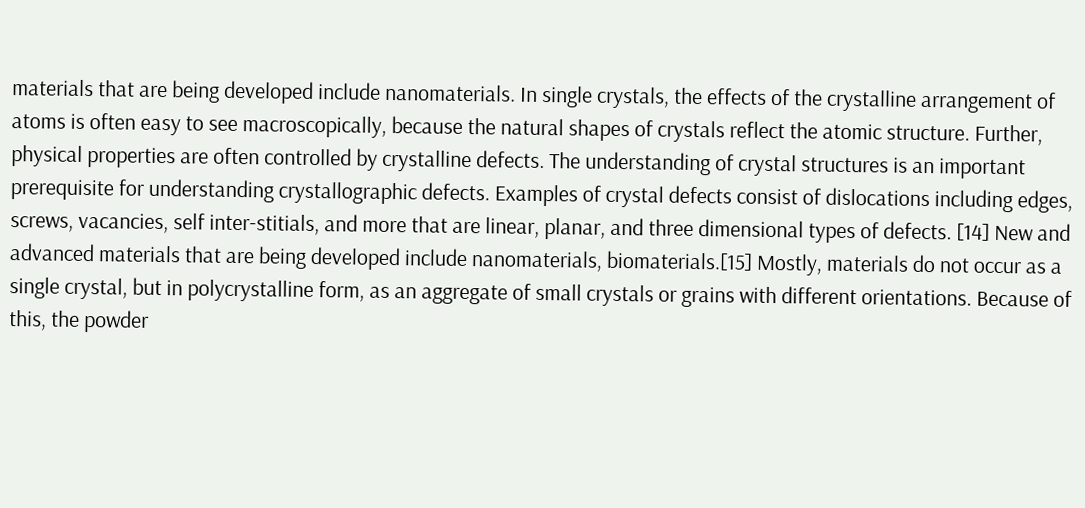materials that are being developed include nanomaterials. In single crystals, the effects of the crystalline arrangement of atoms is often easy to see macroscopically, because the natural shapes of crystals reflect the atomic structure. Further, physical properties are often controlled by crystalline defects. The understanding of crystal structures is an important prerequisite for understanding crystallographic defects. Examples of crystal defects consist of dislocations including edges, screws, vacancies, self inter-stitials, and more that are linear, planar, and three dimensional types of defects. [14] New and advanced materials that are being developed include nanomaterials, biomaterials.[15] Mostly, materials do not occur as a single crystal, but in polycrystalline form, as an aggregate of small crystals or grains with different orientations. Because of this, the powder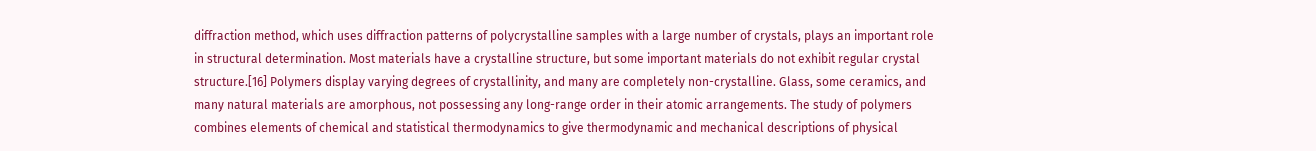diffraction method, which uses diffraction patterns of polycrystalline samples with a large number of crystals, plays an important role in structural determination. Most materials have a crystalline structure, but some important materials do not exhibit regular crystal structure.[16] Polymers display varying degrees of crystallinity, and many are completely non-crystalline. Glass, some ceramics, and many natural materials are amorphous, not possessing any long-range order in their atomic arrangements. The study of polymers combines elements of chemical and statistical thermodynamics to give thermodynamic and mechanical descriptions of physical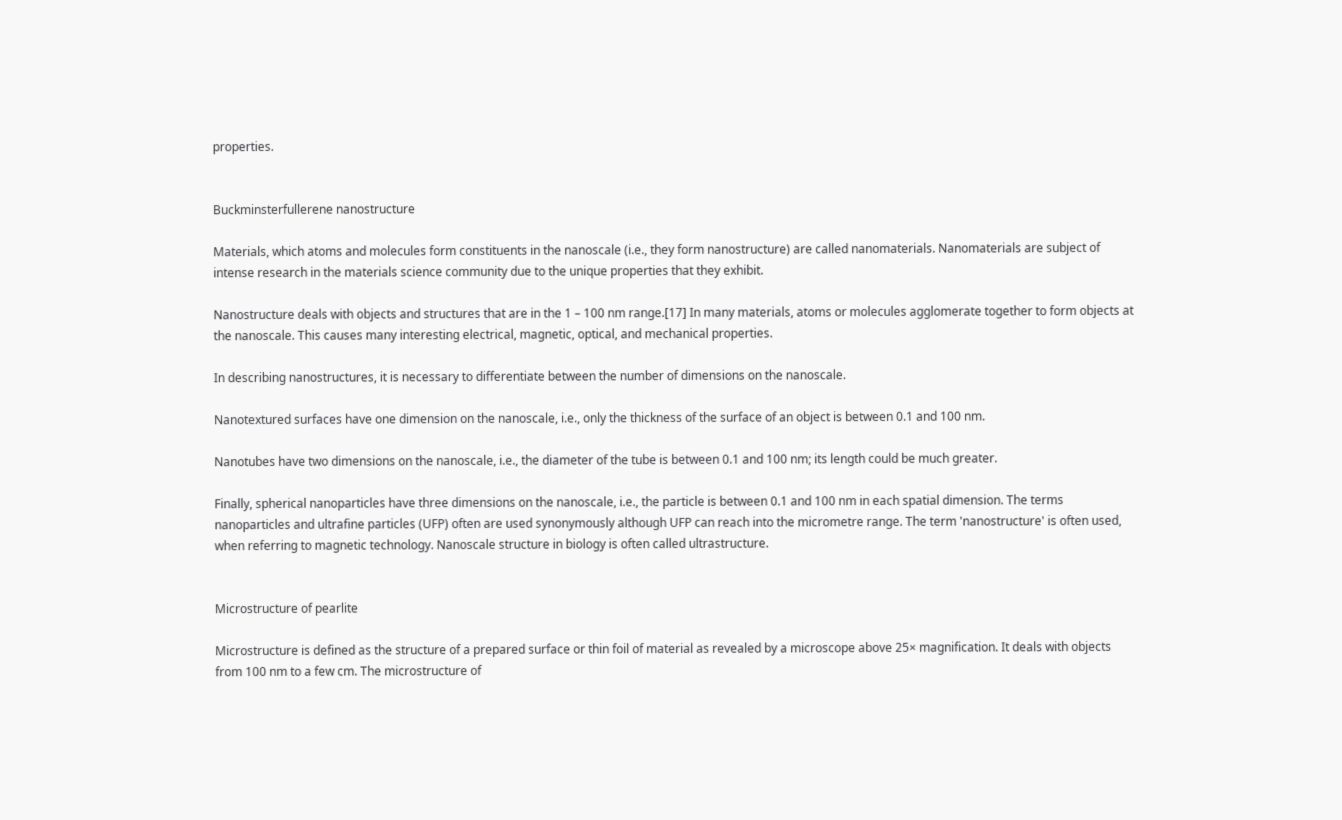properties.


Buckminsterfullerene nanostructure

Materials, which atoms and molecules form constituents in the nanoscale (i.e., they form nanostructure) are called nanomaterials. Nanomaterials are subject of intense research in the materials science community due to the unique properties that they exhibit.

Nanostructure deals with objects and structures that are in the 1 – 100 nm range.[17] In many materials, atoms or molecules agglomerate together to form objects at the nanoscale. This causes many interesting electrical, magnetic, optical, and mechanical properties.

In describing nanostructures, it is necessary to differentiate between the number of dimensions on the nanoscale.

Nanotextured surfaces have one dimension on the nanoscale, i.e., only the thickness of the surface of an object is between 0.1 and 100 nm.

Nanotubes have two dimensions on the nanoscale, i.e., the diameter of the tube is between 0.1 and 100 nm; its length could be much greater.

Finally, spherical nanoparticles have three dimensions on the nanoscale, i.e., the particle is between 0.1 and 100 nm in each spatial dimension. The terms nanoparticles and ultrafine particles (UFP) often are used synonymously although UFP can reach into the micrometre range. The term 'nanostructure' is often used, when referring to magnetic technology. Nanoscale structure in biology is often called ultrastructure.


Microstructure of pearlite

Microstructure is defined as the structure of a prepared surface or thin foil of material as revealed by a microscope above 25× magnification. It deals with objects from 100 nm to a few cm. The microstructure of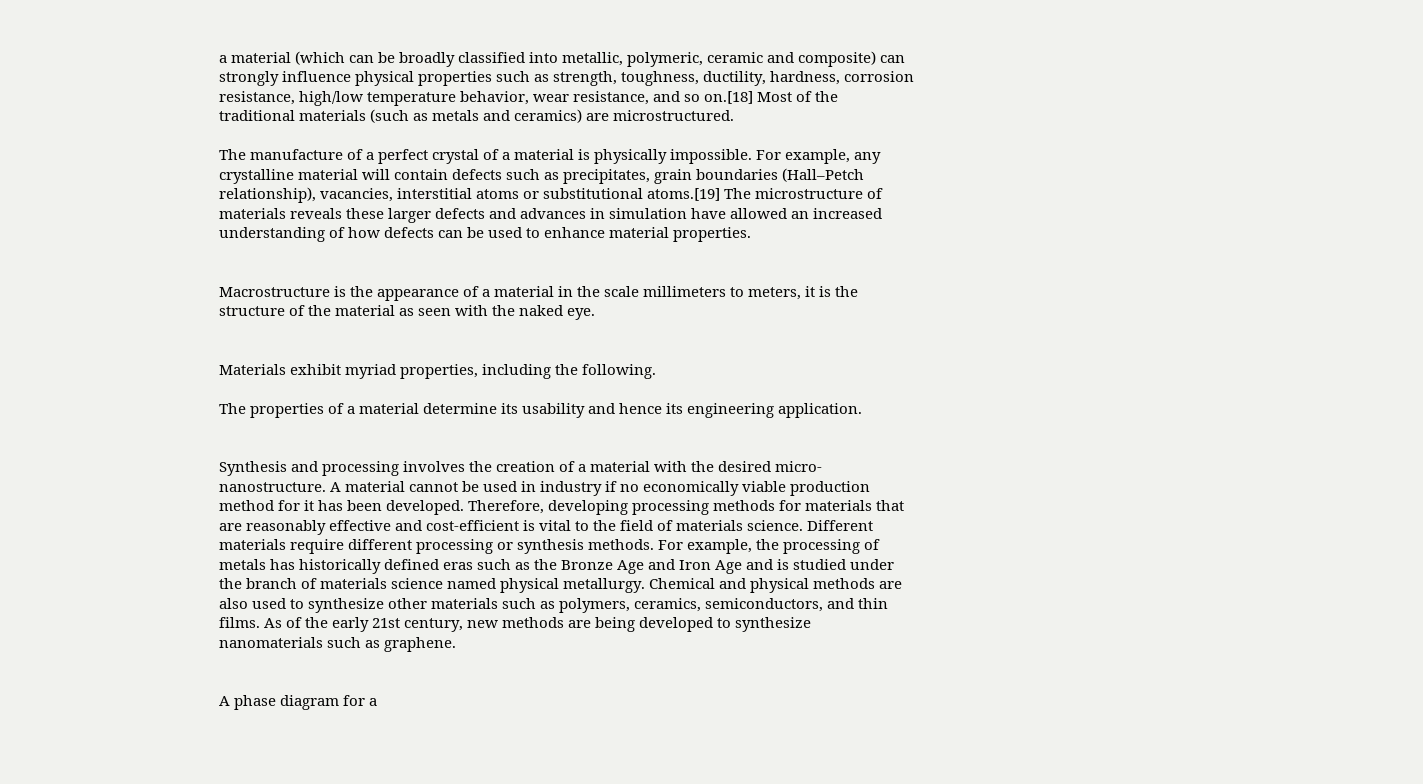a material (which can be broadly classified into metallic, polymeric, ceramic and composite) can strongly influence physical properties such as strength, toughness, ductility, hardness, corrosion resistance, high/low temperature behavior, wear resistance, and so on.[18] Most of the traditional materials (such as metals and ceramics) are microstructured.

The manufacture of a perfect crystal of a material is physically impossible. For example, any crystalline material will contain defects such as precipitates, grain boundaries (Hall–Petch relationship), vacancies, interstitial atoms or substitutional atoms.[19] The microstructure of materials reveals these larger defects and advances in simulation have allowed an increased understanding of how defects can be used to enhance material properties.


Macrostructure is the appearance of a material in the scale millimeters to meters, it is the structure of the material as seen with the naked eye.


Materials exhibit myriad properties, including the following.

The properties of a material determine its usability and hence its engineering application.


Synthesis and processing involves the creation of a material with the desired micro-nanostructure. A material cannot be used in industry if no economically viable production method for it has been developed. Therefore, developing processing methods for materials that are reasonably effective and cost-efficient is vital to the field of materials science. Different materials require different processing or synthesis methods. For example, the processing of metals has historically defined eras such as the Bronze Age and Iron Age and is studied under the branch of materials science named physical metallurgy. Chemical and physical methods are also used to synthesize other materials such as polymers, ceramics, semiconductors, and thin films. As of the early 21st century, new methods are being developed to synthesize nanomaterials such as graphene.


A phase diagram for a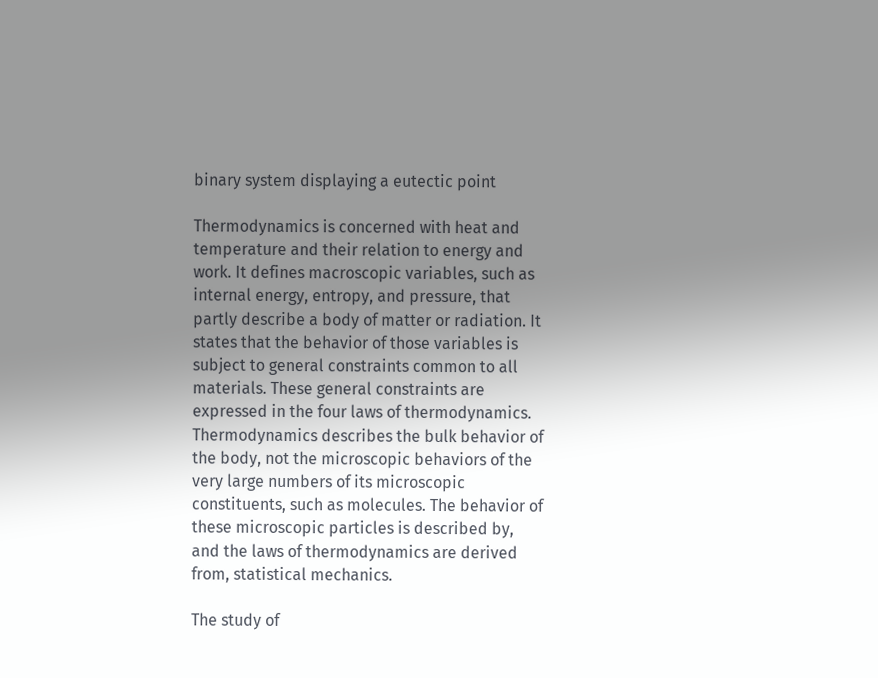binary system displaying a eutectic point

Thermodynamics is concerned with heat and temperature and their relation to energy and work. It defines macroscopic variables, such as internal energy, entropy, and pressure, that partly describe a body of matter or radiation. It states that the behavior of those variables is subject to general constraints common to all materials. These general constraints are expressed in the four laws of thermodynamics. Thermodynamics describes the bulk behavior of the body, not the microscopic behaviors of the very large numbers of its microscopic constituents, such as molecules. The behavior of these microscopic particles is described by, and the laws of thermodynamics are derived from, statistical mechanics.

The study of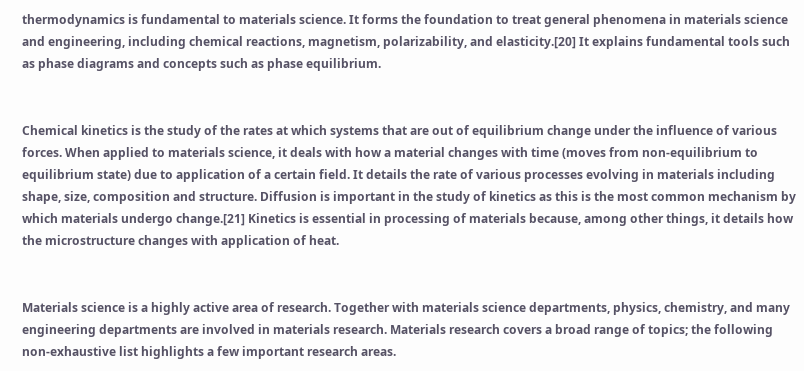thermodynamics is fundamental to materials science. It forms the foundation to treat general phenomena in materials science and engineering, including chemical reactions, magnetism, polarizability, and elasticity.[20] It explains fundamental tools such as phase diagrams and concepts such as phase equilibrium.


Chemical kinetics is the study of the rates at which systems that are out of equilibrium change under the influence of various forces. When applied to materials science, it deals with how a material changes with time (moves from non-equilibrium to equilibrium state) due to application of a certain field. It details the rate of various processes evolving in materials including shape, size, composition and structure. Diffusion is important in the study of kinetics as this is the most common mechanism by which materials undergo change.[21] Kinetics is essential in processing of materials because, among other things, it details how the microstructure changes with application of heat.


Materials science is a highly active area of research. Together with materials science departments, physics, chemistry, and many engineering departments are involved in materials research. Materials research covers a broad range of topics; the following non-exhaustive list highlights a few important research areas.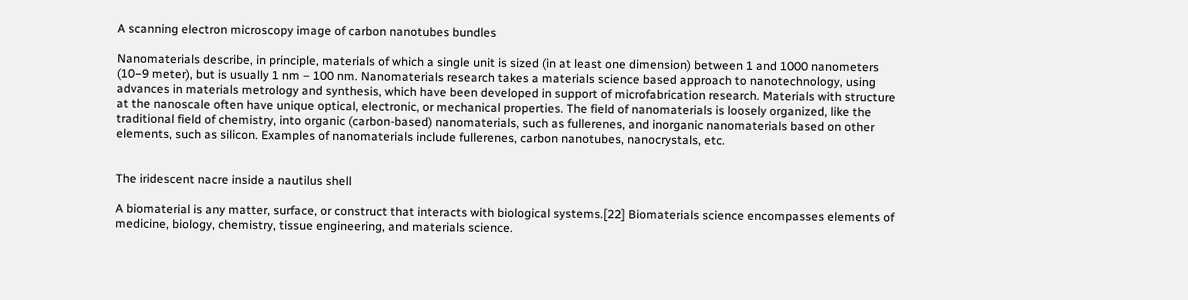A scanning electron microscopy image of carbon nanotubes bundles

Nanomaterials describe, in principle, materials of which a single unit is sized (in at least one dimension) between 1 and 1000 nanometers (10−9 meter), but is usually 1 nm – 100 nm. Nanomaterials research takes a materials science based approach to nanotechnology, using advances in materials metrology and synthesis, which have been developed in support of microfabrication research. Materials with structure at the nanoscale often have unique optical, electronic, or mechanical properties. The field of nanomaterials is loosely organized, like the traditional field of chemistry, into organic (carbon-based) nanomaterials, such as fullerenes, and inorganic nanomaterials based on other elements, such as silicon. Examples of nanomaterials include fullerenes, carbon nanotubes, nanocrystals, etc.


The iridescent nacre inside a nautilus shell

A biomaterial is any matter, surface, or construct that interacts with biological systems.[22] Biomaterials science encompasses elements of medicine, biology, chemistry, tissue engineering, and materials science.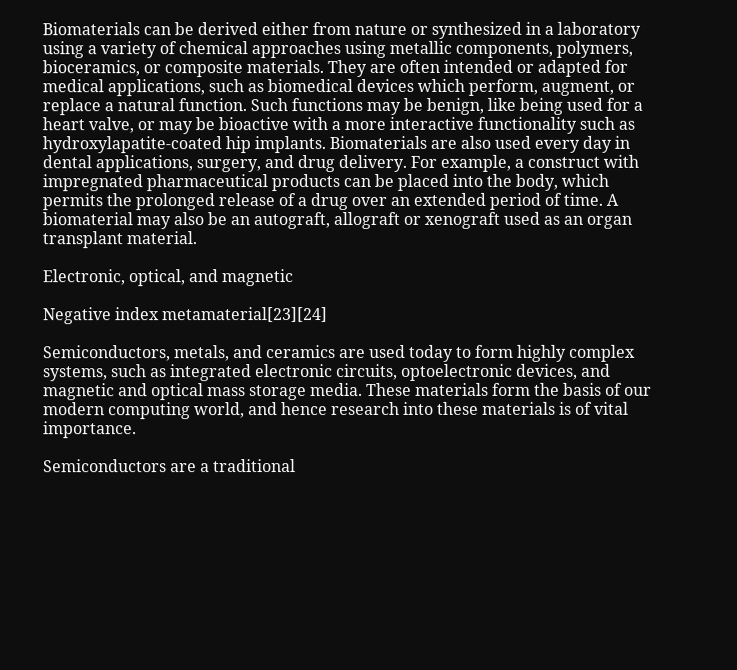Biomaterials can be derived either from nature or synthesized in a laboratory using a variety of chemical approaches using metallic components, polymers, bioceramics, or composite materials. They are often intended or adapted for medical applications, such as biomedical devices which perform, augment, or replace a natural function. Such functions may be benign, like being used for a heart valve, or may be bioactive with a more interactive functionality such as hydroxylapatite-coated hip implants. Biomaterials are also used every day in dental applications, surgery, and drug delivery. For example, a construct with impregnated pharmaceutical products can be placed into the body, which permits the prolonged release of a drug over an extended period of time. A biomaterial may also be an autograft, allograft or xenograft used as an organ transplant material.

Electronic, optical, and magnetic

Negative index metamaterial[23][24]

Semiconductors, metals, and ceramics are used today to form highly complex systems, such as integrated electronic circuits, optoelectronic devices, and magnetic and optical mass storage media. These materials form the basis of our modern computing world, and hence research into these materials is of vital importance.

Semiconductors are a traditional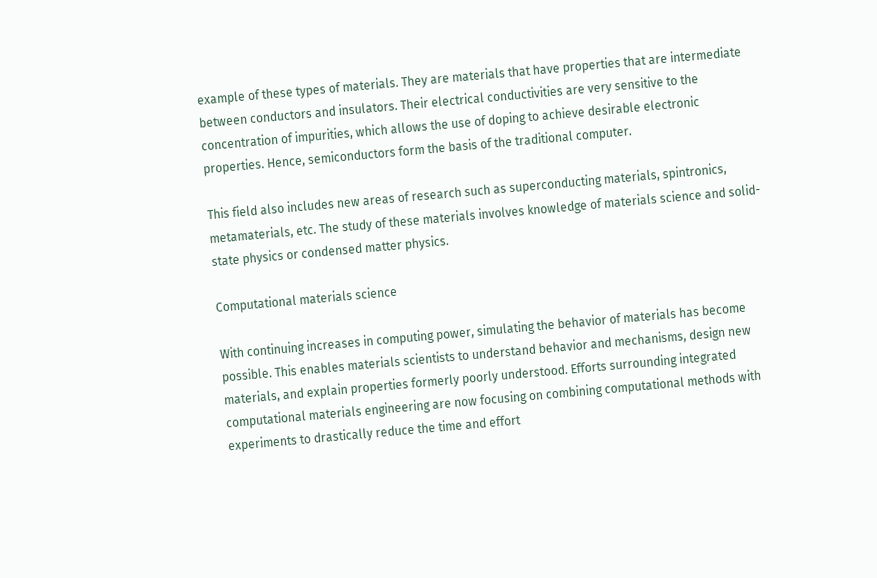example of these types of materials. They are materials that have properties that are intermediate between conductors and insulators. Their electrical conductivities are very sensitive to the concentration of impurities, which allows the use of doping to achieve desirable electronic properties. Hence, semiconductors form the basis of the traditional computer.

This field also includes new areas of research such as superconducting materials, spintronics, metamaterials, etc. The study of these materials involves knowledge of materials science and solid-state physics or condensed matter physics.

Computational materials science

With continuing increases in computing power, simulating the behavior of materials has become possible. This enables materials scientists to understand behavior and mechanisms, design new materials, and explain properties formerly poorly understood. Efforts surrounding integrated computational materials engineering are now focusing on combining computational methods with experiments to drastically reduce the time and effort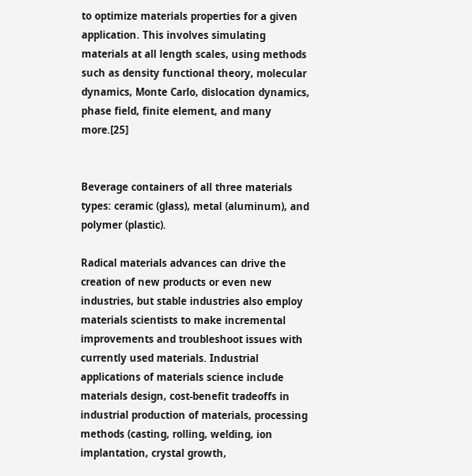to optimize materials properties for a given application. This involves simulating materials at all length scales, using methods such as density functional theory, molecular dynamics, Monte Carlo, dislocation dynamics, phase field, finite element, and many more.[25]


Beverage containers of all three materials types: ceramic (glass), metal (aluminum), and polymer (plastic).

Radical materials advances can drive the creation of new products or even new industries, but stable industries also employ materials scientists to make incremental improvements and troubleshoot issues with currently used materials. Industrial applications of materials science include materials design, cost-benefit tradeoffs in industrial production of materials, processing methods (casting, rolling, welding, ion implantation, crystal growth,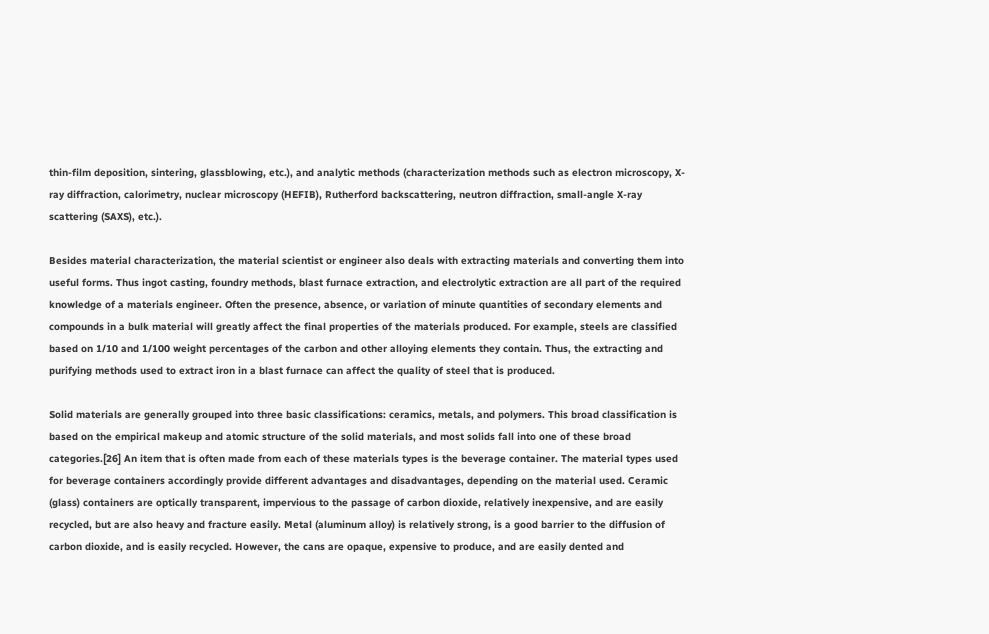thin-film deposition, sintering, glassblowing, etc.), and analytic methods (characterization methods such as electron microscopy, X-ray diffraction, calorimetry, nuclear microscopy (HEFIB), Rutherford backscattering, neutron diffraction, small-angle X-ray scattering (SAXS), etc.).

Besides material characterization, the material scientist or engineer also deals with extracting materials and converting them into useful forms. Thus ingot casting, foundry methods, blast furnace extraction, and electrolytic extraction are all part of the required knowledge of a materials engineer. Often the presence, absence, or variation of minute quantities of secondary elements and compounds in a bulk material will greatly affect the final properties of the materials produced. For example, steels are classified based on 1/10 and 1/100 weight percentages of the carbon and other alloying elements they contain. Thus, the extracting and purifying methods used to extract iron in a blast furnace can affect the quality of steel that is produced.

Solid materials are generally grouped into three basic classifications: ceramics, metals, and polymers. This broad classification is based on the empirical makeup and atomic structure of the solid materials, and most solids fall into one of these broad categories.[26] An item that is often made from each of these materials types is the beverage container. The material types used for beverage containers accordingly provide different advantages and disadvantages, depending on the material used. Ceramic (glass) containers are optically transparent, impervious to the passage of carbon dioxide, relatively inexpensive, and are easily recycled, but are also heavy and fracture easily. Metal (aluminum alloy) is relatively strong, is a good barrier to the diffusion of carbon dioxide, and is easily recycled. However, the cans are opaque, expensive to produce, and are easily dented and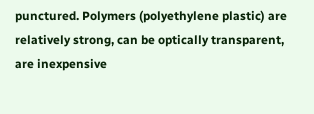punctured. Polymers (polyethylene plastic) are relatively strong, can be optically transparent, are inexpensive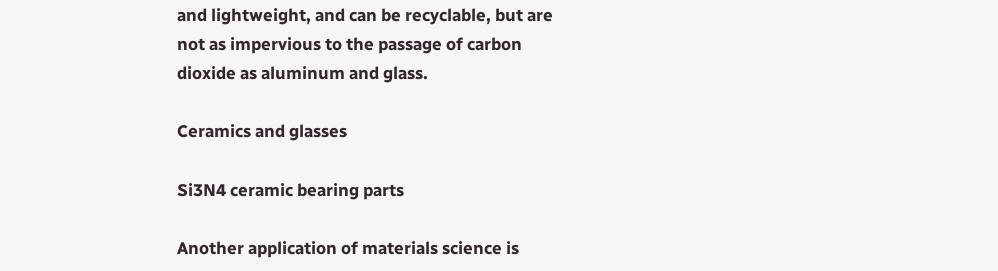and lightweight, and can be recyclable, but are not as impervious to the passage of carbon dioxide as aluminum and glass.

Ceramics and glasses

Si3N4 ceramic bearing parts

Another application of materials science is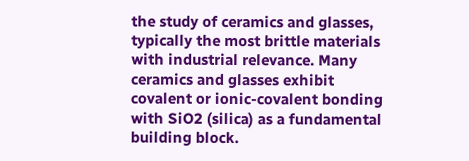the study of ceramics and glasses, typically the most brittle materials with industrial relevance. Many ceramics and glasses exhibit covalent or ionic-covalent bonding with SiO2 (silica) as a fundamental building block.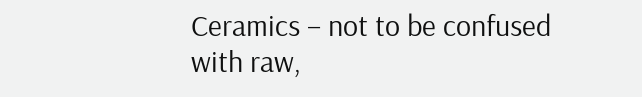Ceramics – not to be confused with raw,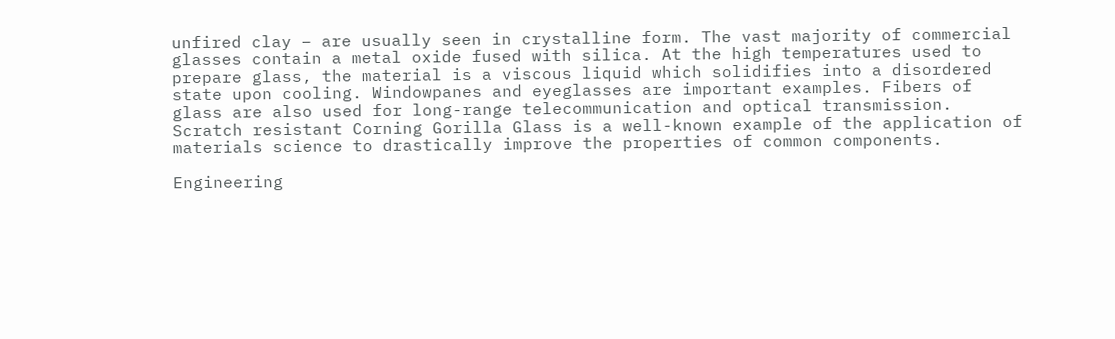unfired clay – are usually seen in crystalline form. The vast majority of commercial glasses contain a metal oxide fused with silica. At the high temperatures used to prepare glass, the material is a viscous liquid which solidifies into a disordered state upon cooling. Windowpanes and eyeglasses are important examples. Fibers of glass are also used for long-range telecommunication and optical transmission. Scratch resistant Corning Gorilla Glass is a well-known example of the application of materials science to drastically improve the properties of common components.

Engineering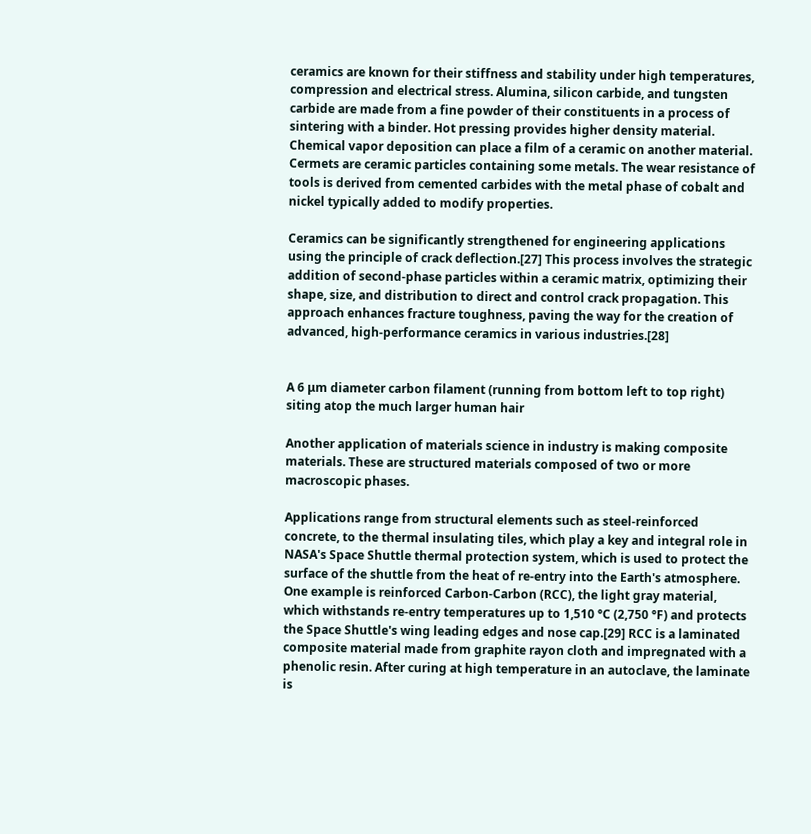ceramics are known for their stiffness and stability under high temperatures, compression and electrical stress. Alumina, silicon carbide, and tungsten carbide are made from a fine powder of their constituents in a process of sintering with a binder. Hot pressing provides higher density material. Chemical vapor deposition can place a film of a ceramic on another material. Cermets are ceramic particles containing some metals. The wear resistance of tools is derived from cemented carbides with the metal phase of cobalt and nickel typically added to modify properties.

Ceramics can be significantly strengthened for engineering applications using the principle of crack deflection.[27] This process involves the strategic addition of second-phase particles within a ceramic matrix, optimizing their shape, size, and distribution to direct and control crack propagation. This approach enhances fracture toughness, paving the way for the creation of advanced, high-performance ceramics in various industries.[28]


A 6 μm diameter carbon filament (running from bottom left to top right) siting atop the much larger human hair

Another application of materials science in industry is making composite materials. These are structured materials composed of two or more macroscopic phases.

Applications range from structural elements such as steel-reinforced concrete, to the thermal insulating tiles, which play a key and integral role in NASA's Space Shuttle thermal protection system, which is used to protect the surface of the shuttle from the heat of re-entry into the Earth's atmosphere. One example is reinforced Carbon-Carbon (RCC), the light gray material, which withstands re-entry temperatures up to 1,510 °C (2,750 °F) and protects the Space Shuttle's wing leading edges and nose cap.[29] RCC is a laminated composite material made from graphite rayon cloth and impregnated with a phenolic resin. After curing at high temperature in an autoclave, the laminate is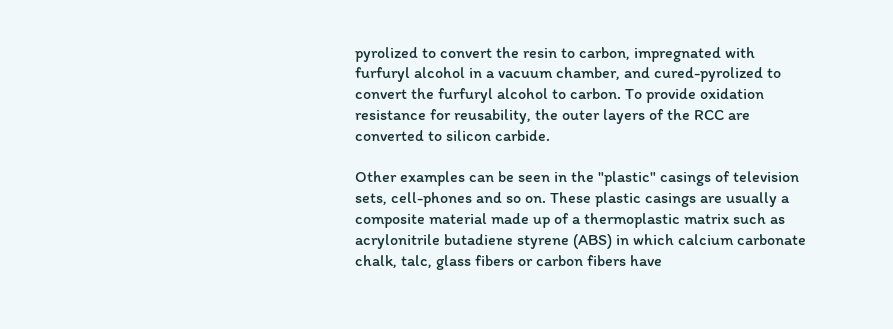pyrolized to convert the resin to carbon, impregnated with furfuryl alcohol in a vacuum chamber, and cured-pyrolized to convert the furfuryl alcohol to carbon. To provide oxidation resistance for reusability, the outer layers of the RCC are converted to silicon carbide.

Other examples can be seen in the "plastic" casings of television sets, cell-phones and so on. These plastic casings are usually a composite material made up of a thermoplastic matrix such as acrylonitrile butadiene styrene (ABS) in which calcium carbonate chalk, talc, glass fibers or carbon fibers have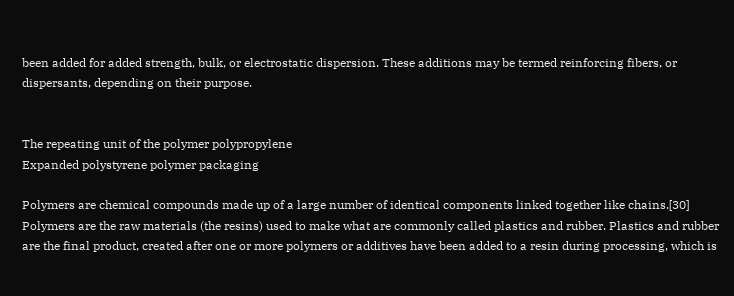been added for added strength, bulk, or electrostatic dispersion. These additions may be termed reinforcing fibers, or dispersants, depending on their purpose.


The repeating unit of the polymer polypropylene
Expanded polystyrene polymer packaging

Polymers are chemical compounds made up of a large number of identical components linked together like chains.[30] Polymers are the raw materials (the resins) used to make what are commonly called plastics and rubber. Plastics and rubber are the final product, created after one or more polymers or additives have been added to a resin during processing, which is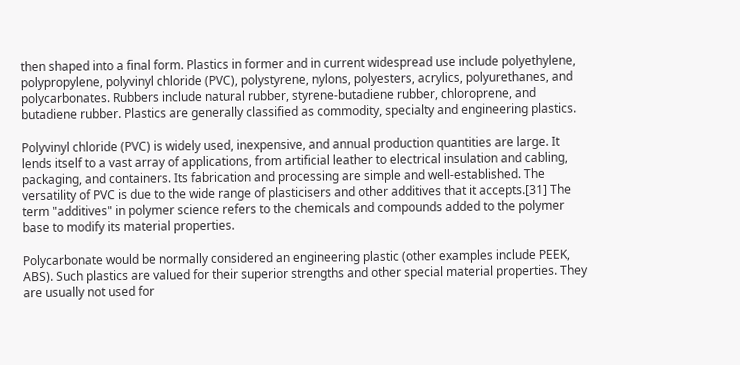then shaped into a final form. Plastics in former and in current widespread use include polyethylene, polypropylene, polyvinyl chloride (PVC), polystyrene, nylons, polyesters, acrylics, polyurethanes, and polycarbonates. Rubbers include natural rubber, styrene-butadiene rubber, chloroprene, and butadiene rubber. Plastics are generally classified as commodity, specialty and engineering plastics.

Polyvinyl chloride (PVC) is widely used, inexpensive, and annual production quantities are large. It lends itself to a vast array of applications, from artificial leather to electrical insulation and cabling, packaging, and containers. Its fabrication and processing are simple and well-established. The versatility of PVC is due to the wide range of plasticisers and other additives that it accepts.[31] The term "additives" in polymer science refers to the chemicals and compounds added to the polymer base to modify its material properties.

Polycarbonate would be normally considered an engineering plastic (other examples include PEEK, ABS). Such plastics are valued for their superior strengths and other special material properties. They are usually not used for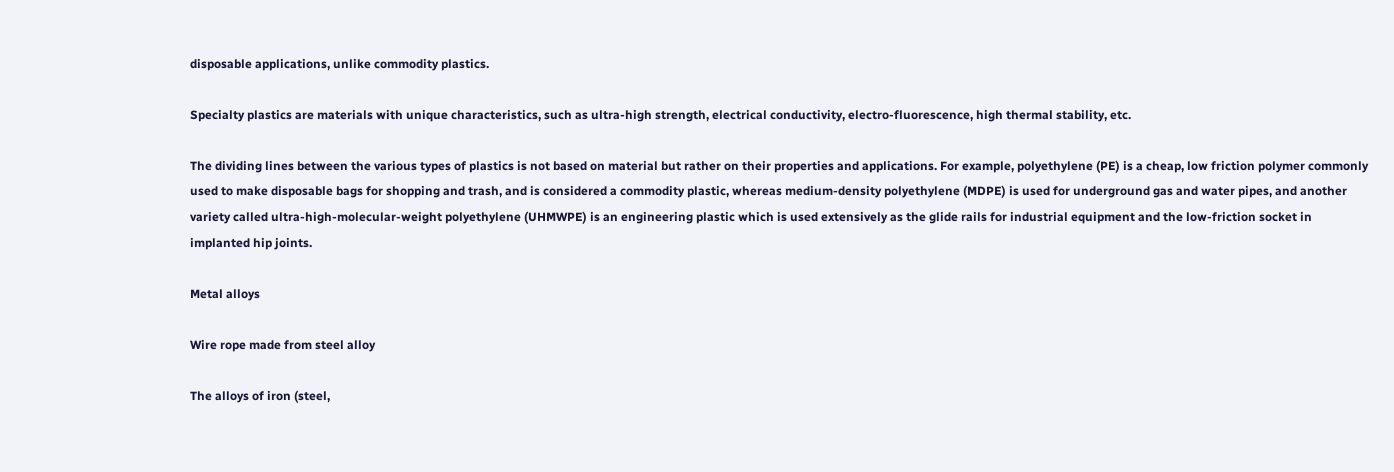disposable applications, unlike commodity plastics.

Specialty plastics are materials with unique characteristics, such as ultra-high strength, electrical conductivity, electro-fluorescence, high thermal stability, etc.

The dividing lines between the various types of plastics is not based on material but rather on their properties and applications. For example, polyethylene (PE) is a cheap, low friction polymer commonly used to make disposable bags for shopping and trash, and is considered a commodity plastic, whereas medium-density polyethylene (MDPE) is used for underground gas and water pipes, and another variety called ultra-high-molecular-weight polyethylene (UHMWPE) is an engineering plastic which is used extensively as the glide rails for industrial equipment and the low-friction socket in implanted hip joints.

Metal alloys

Wire rope made from steel alloy

The alloys of iron (steel,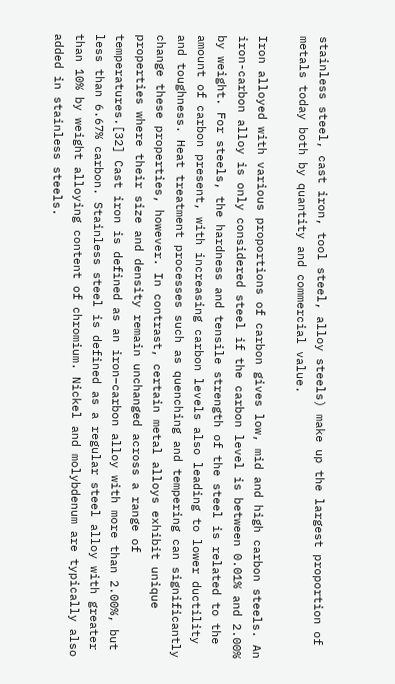stainless steel, cast iron, tool steel, alloy steels) make up the largest proportion of metals today both by quantity and commercial value.

Iron alloyed with various proportions of carbon gives low, mid and high carbon steels. An iron-carbon alloy is only considered steel if the carbon level is between 0.01% and 2.00% by weight. For steels, the hardness and tensile strength of the steel is related to the amount of carbon present, with increasing carbon levels also leading to lower ductility and toughness. Heat treatment processes such as quenching and tempering can significantly change these properties, however. In contrast, certain metal alloys exhibit unique properties where their size and density remain unchanged across a range of temperatures.[32] Cast iron is defined as an iron–carbon alloy with more than 2.00%, but less than 6.67% carbon. Stainless steel is defined as a regular steel alloy with greater than 10% by weight alloying content of chromium. Nickel and molybdenum are typically also added in stainless steels.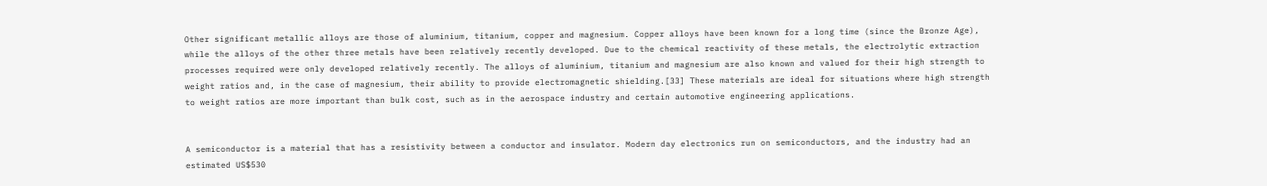Other significant metallic alloys are those of aluminium, titanium, copper and magnesium. Copper alloys have been known for a long time (since the Bronze Age), while the alloys of the other three metals have been relatively recently developed. Due to the chemical reactivity of these metals, the electrolytic extraction processes required were only developed relatively recently. The alloys of aluminium, titanium and magnesium are also known and valued for their high strength to weight ratios and, in the case of magnesium, their ability to provide electromagnetic shielding.[33] These materials are ideal for situations where high strength to weight ratios are more important than bulk cost, such as in the aerospace industry and certain automotive engineering applications.


A semiconductor is a material that has a resistivity between a conductor and insulator. Modern day electronics run on semiconductors, and the industry had an estimated US$530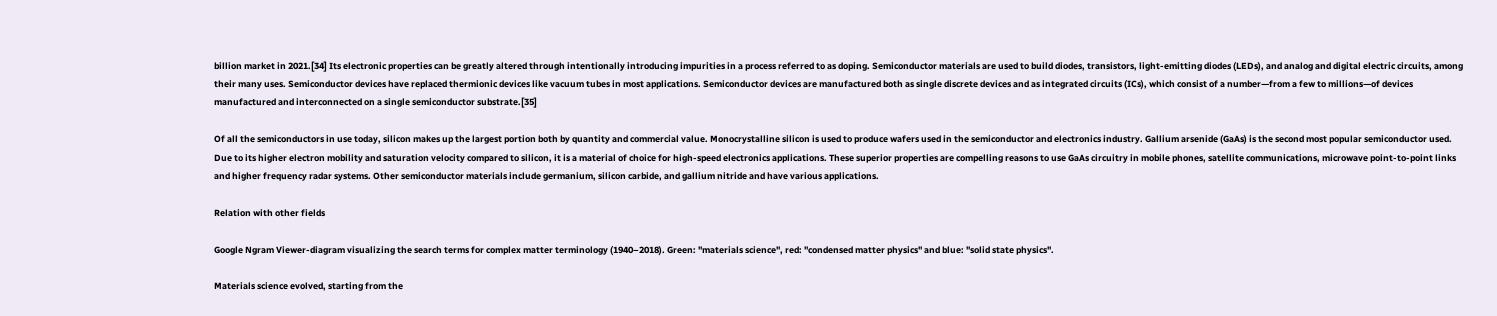billion market in 2021.[34] Its electronic properties can be greatly altered through intentionally introducing impurities in a process referred to as doping. Semiconductor materials are used to build diodes, transistors, light-emitting diodes (LEDs), and analog and digital electric circuits, among their many uses. Semiconductor devices have replaced thermionic devices like vacuum tubes in most applications. Semiconductor devices are manufactured both as single discrete devices and as integrated circuits (ICs), which consist of a number—from a few to millions—of devices manufactured and interconnected on a single semiconductor substrate.[35]

Of all the semiconductors in use today, silicon makes up the largest portion both by quantity and commercial value. Monocrystalline silicon is used to produce wafers used in the semiconductor and electronics industry. Gallium arsenide (GaAs) is the second most popular semiconductor used. Due to its higher electron mobility and saturation velocity compared to silicon, it is a material of choice for high-speed electronics applications. These superior properties are compelling reasons to use GaAs circuitry in mobile phones, satellite communications, microwave point-to-point links and higher frequency radar systems. Other semiconductor materials include germanium, silicon carbide, and gallium nitride and have various applications.

Relation with other fields

Google Ngram Viewer-diagram visualizing the search terms for complex matter terminology (1940–2018). Green: "materials science", red: "condensed matter physics" and blue: "solid state physics".

Materials science evolved, starting from the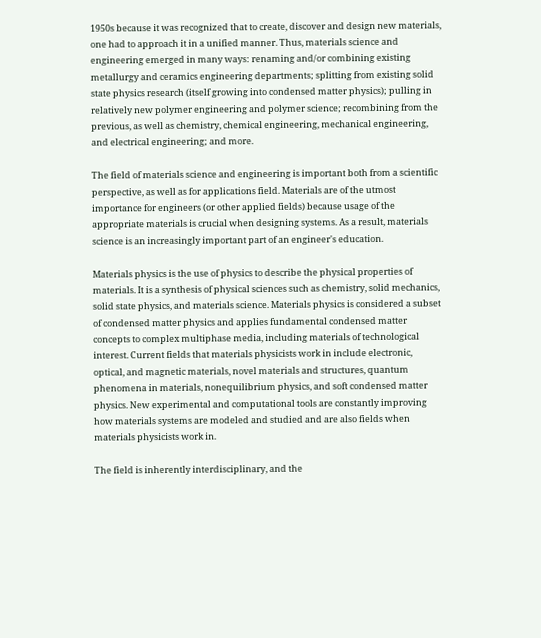1950s because it was recognized that to create, discover and design new materials, one had to approach it in a unified manner. Thus, materials science and engineering emerged in many ways: renaming and/or combining existing metallurgy and ceramics engineering departments; splitting from existing solid state physics research (itself growing into condensed matter physics); pulling in relatively new polymer engineering and polymer science; recombining from the previous, as well as chemistry, chemical engineering, mechanical engineering, and electrical engineering; and more.

The field of materials science and engineering is important both from a scientific perspective, as well as for applications field. Materials are of the utmost importance for engineers (or other applied fields) because usage of the appropriate materials is crucial when designing systems. As a result, materials science is an increasingly important part of an engineer's education.

Materials physics is the use of physics to describe the physical properties of materials. It is a synthesis of physical sciences such as chemistry, solid mechanics, solid state physics, and materials science. Materials physics is considered a subset of condensed matter physics and applies fundamental condensed matter concepts to complex multiphase media, including materials of technological interest. Current fields that materials physicists work in include electronic, optical, and magnetic materials, novel materials and structures, quantum phenomena in materials, nonequilibrium physics, and soft condensed matter physics. New experimental and computational tools are constantly improving how materials systems are modeled and studied and are also fields when materials physicists work in.

The field is inherently interdisciplinary, and the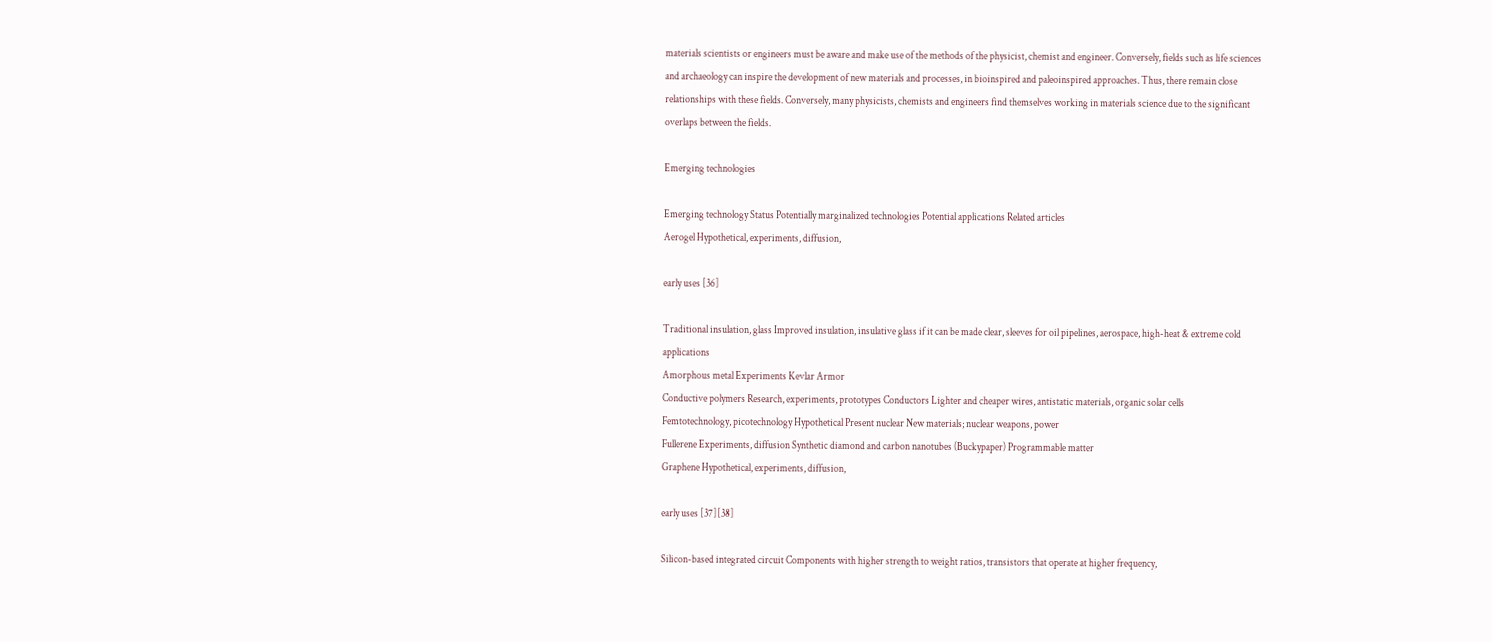materials scientists or engineers must be aware and make use of the methods of the physicist, chemist and engineer. Conversely, fields such as life sciences and archaeology can inspire the development of new materials and processes, in bioinspired and paleoinspired approaches. Thus, there remain close relationships with these fields. Conversely, many physicists, chemists and engineers find themselves working in materials science due to the significant overlaps between the fields.

Emerging technologies

Emerging technology Status Potentially marginalized technologies Potential applications Related articles
Aerogel Hypothetical, experiments, diffusion,

early uses [36]

Traditional insulation, glass Improved insulation, insulative glass if it can be made clear, sleeves for oil pipelines, aerospace, high-heat & extreme cold applications
Amorphous metal Experiments Kevlar Armor
Conductive polymers Research, experiments, prototypes Conductors Lighter and cheaper wires, antistatic materials, organic solar cells
Femtotechnology, picotechnology Hypothetical Present nuclear New materials; nuclear weapons, power
Fullerene Experiments, diffusion Synthetic diamond and carbon nanotubes (Buckypaper) Programmable matter
Graphene Hypothetical, experiments, diffusion,

early uses [37][38]

Silicon-based integrated circuit Components with higher strength to weight ratios, transistors that operate at higher frequency,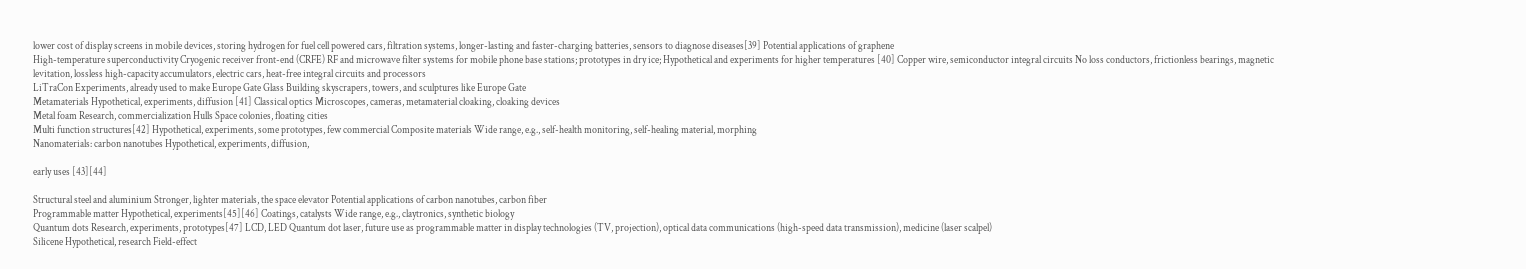lower cost of display screens in mobile devices, storing hydrogen for fuel cell powered cars, filtration systems, longer-lasting and faster-charging batteries, sensors to diagnose diseases[39] Potential applications of graphene
High-temperature superconductivity Cryogenic receiver front-end (CRFE) RF and microwave filter systems for mobile phone base stations; prototypes in dry ice; Hypothetical and experiments for higher temperatures [40] Copper wire, semiconductor integral circuits No loss conductors, frictionless bearings, magnetic levitation, lossless high-capacity accumulators, electric cars, heat-free integral circuits and processors
LiTraCon Experiments, already used to make Europe Gate Glass Building skyscrapers, towers, and sculptures like Europe Gate
Metamaterials Hypothetical, experiments, diffusion [41] Classical optics Microscopes, cameras, metamaterial cloaking, cloaking devices
Metal foam Research, commercialization Hulls Space colonies, floating cities
Multi function structures[42] Hypothetical, experiments, some prototypes, few commercial Composite materials Wide range, e.g., self-health monitoring, self-healing material, morphing
Nanomaterials: carbon nanotubes Hypothetical, experiments, diffusion,

early uses [43][44]

Structural steel and aluminium Stronger, lighter materials, the space elevator Potential applications of carbon nanotubes, carbon fiber
Programmable matter Hypothetical, experiments[45][46] Coatings, catalysts Wide range, e.g., claytronics, synthetic biology
Quantum dots Research, experiments, prototypes[47] LCD, LED Quantum dot laser, future use as programmable matter in display technologies (TV, projection), optical data communications (high-speed data transmission), medicine (laser scalpel)
Silicene Hypothetical, research Field-effect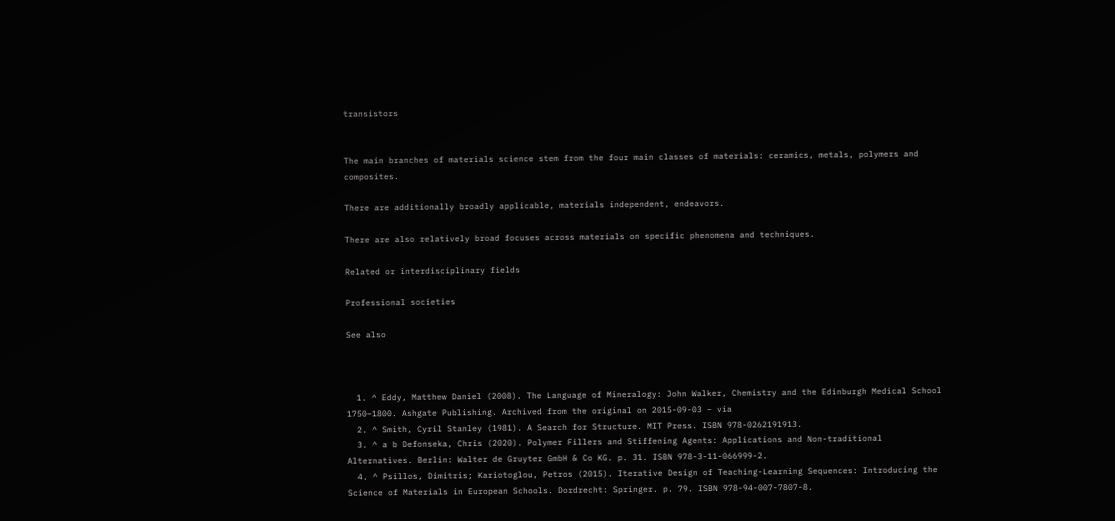transistors


The main branches of materials science stem from the four main classes of materials: ceramics, metals, polymers and composites.

There are additionally broadly applicable, materials independent, endeavors.

There are also relatively broad focuses across materials on specific phenomena and techniques.

Related or interdisciplinary fields

Professional societies

See also



  1. ^ Eddy, Matthew Daniel (2008). The Language of Mineralogy: John Walker, Chemistry and the Edinburgh Medical School 1750–1800. Ashgate Publishing. Archived from the original on 2015-09-03 – via
  2. ^ Smith, Cyril Stanley (1981). A Search for Structure. MIT Press. ISBN 978-0262191913.
  3. ^ a b Defonseka, Chris (2020). Polymer Fillers and Stiffening Agents: Applications and Non-traditional Alternatives. Berlin: Walter de Gruyter GmbH & Co KG. p. 31. ISBN 978-3-11-066999-2.
  4. ^ Psillos, Dimitris; Kariotoglou, Petros (2015). Iterative Design of Teaching-Learning Sequences: Introducing the Science of Materials in European Schools. Dordrecht: Springer. p. 79. ISBN 978-94-007-7807-8.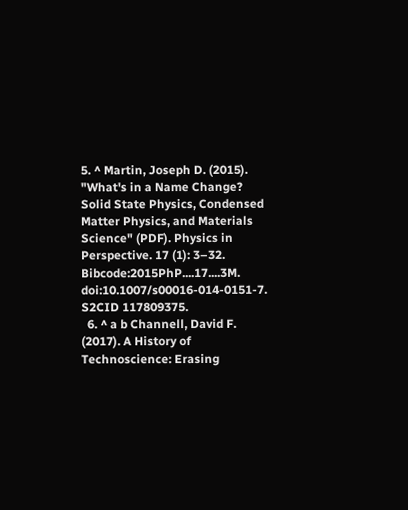5. ^ Martin, Joseph D. (2015). "What's in a Name Change? Solid State Physics, Condensed Matter Physics, and Materials Science" (PDF). Physics in Perspective. 17 (1): 3–32. Bibcode:2015PhP....17....3M. doi:10.1007/s00016-014-0151-7. S2CID 117809375.
  6. ^ a b Channell, David F. (2017). A History of Technoscience: Erasing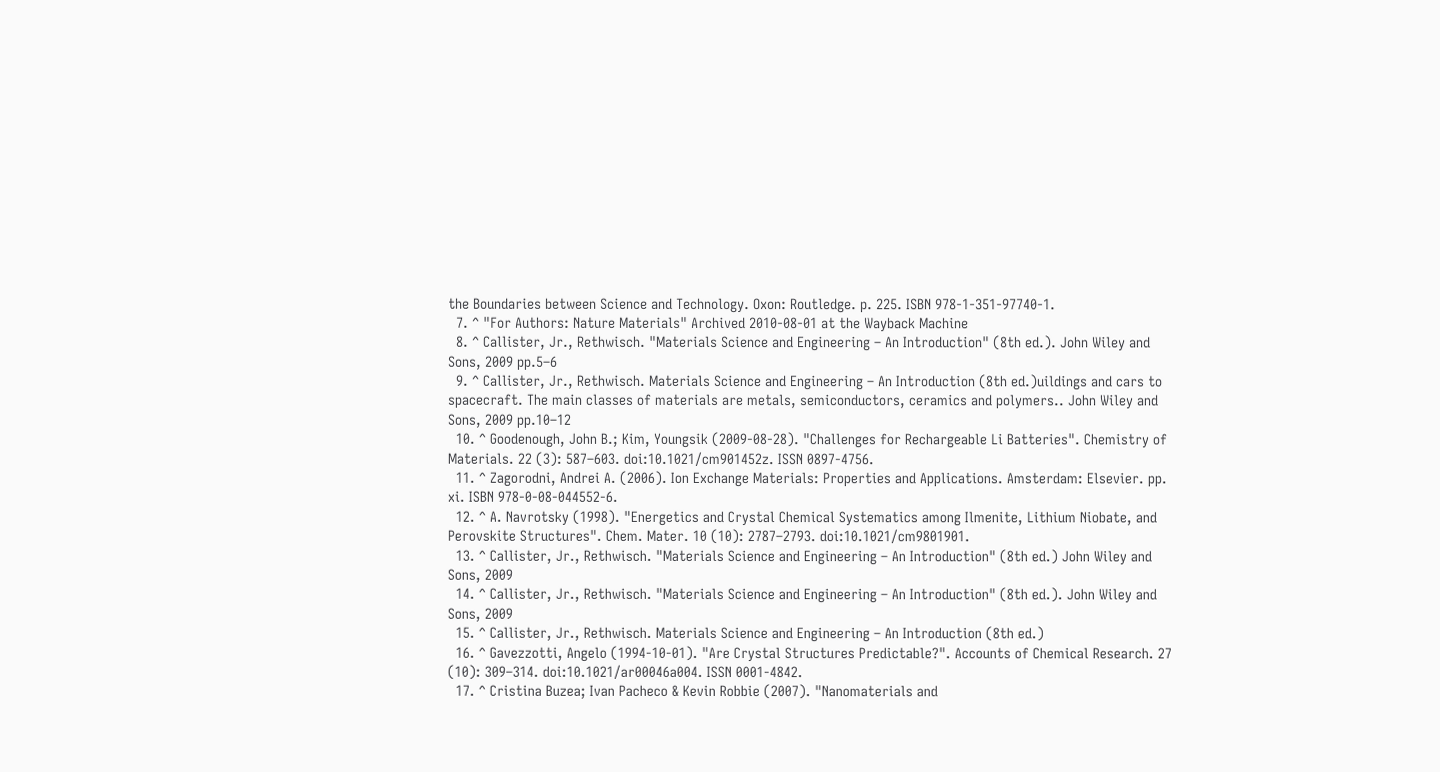the Boundaries between Science and Technology. Oxon: Routledge. p. 225. ISBN 978-1-351-97740-1.
  7. ^ "For Authors: Nature Materials" Archived 2010-08-01 at the Wayback Machine
  8. ^ Callister, Jr., Rethwisch. "Materials Science and Engineering – An Introduction" (8th ed.). John Wiley and Sons, 2009 pp.5–6
  9. ^ Callister, Jr., Rethwisch. Materials Science and Engineering – An Introduction (8th ed.)uildings and cars to spacecraft. The main classes of materials are metals, semiconductors, ceramics and polymers.. John Wiley and Sons, 2009 pp.10–12
  10. ^ Goodenough, John B.; Kim, Youngsik (2009-08-28). "Challenges for Rechargeable Li Batteries". Chemistry of Materials. 22 (3): 587–603. doi:10.1021/cm901452z. ISSN 0897-4756.
  11. ^ Zagorodni, Andrei A. (2006). Ion Exchange Materials: Properties and Applications. Amsterdam: Elsevier. pp. xi. ISBN 978-0-08-044552-6.
  12. ^ A. Navrotsky (1998). "Energetics and Crystal Chemical Systematics among Ilmenite, Lithium Niobate, and Perovskite Structures". Chem. Mater. 10 (10): 2787–2793. doi:10.1021/cm9801901.
  13. ^ Callister, Jr., Rethwisch. "Materials Science and Engineering – An Introduction" (8th ed.) John Wiley and Sons, 2009
  14. ^ Callister, Jr., Rethwisch. "Materials Science and Engineering – An Introduction" (8th ed.). John Wiley and Sons, 2009
  15. ^ Callister, Jr., Rethwisch. Materials Science and Engineering – An Introduction (8th ed.)
  16. ^ Gavezzotti, Angelo (1994-10-01). "Are Crystal Structures Predictable?". Accounts of Chemical Research. 27 (10): 309–314. doi:10.1021/ar00046a004. ISSN 0001-4842.
  17. ^ Cristina Buzea; Ivan Pacheco & Kevin Robbie (2007). "Nanomaterials and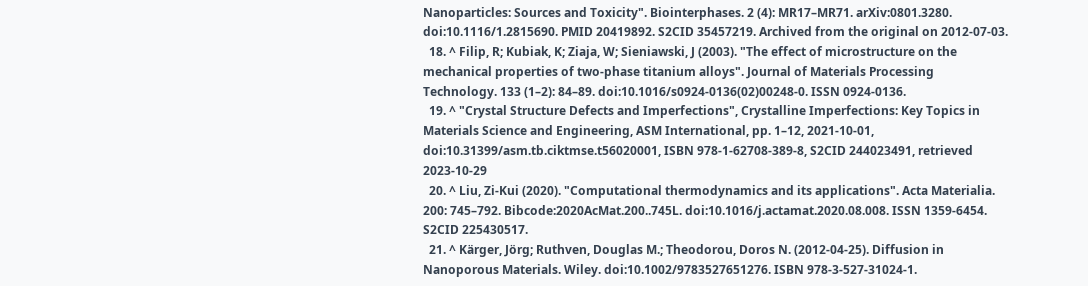Nanoparticles: Sources and Toxicity". Biointerphases. 2 (4): MR17–MR71. arXiv:0801.3280. doi:10.1116/1.2815690. PMID 20419892. S2CID 35457219. Archived from the original on 2012-07-03.
  18. ^ Filip, R; Kubiak, K; Ziaja, W; Sieniawski, J (2003). "The effect of microstructure on the mechanical properties of two-phase titanium alloys". Journal of Materials Processing Technology. 133 (1–2): 84–89. doi:10.1016/s0924-0136(02)00248-0. ISSN 0924-0136.
  19. ^ "Crystal Structure Defects and Imperfections", Crystalline Imperfections: Key Topics in Materials Science and Engineering, ASM International, pp. 1–12, 2021-10-01, doi:10.31399/asm.tb.ciktmse.t56020001, ISBN 978-1-62708-389-8, S2CID 244023491, retrieved 2023-10-29
  20. ^ Liu, Zi-Kui (2020). "Computational thermodynamics and its applications". Acta Materialia. 200: 745–792. Bibcode:2020AcMat.200..745L. doi:10.1016/j.actamat.2020.08.008. ISSN 1359-6454. S2CID 225430517.
  21. ^ Kärger, Jörg; Ruthven, Douglas M.; Theodorou, Doros N. (2012-04-25). Diffusion in Nanoporous Materials. Wiley. doi:10.1002/9783527651276. ISBN 978-3-527-31024-1.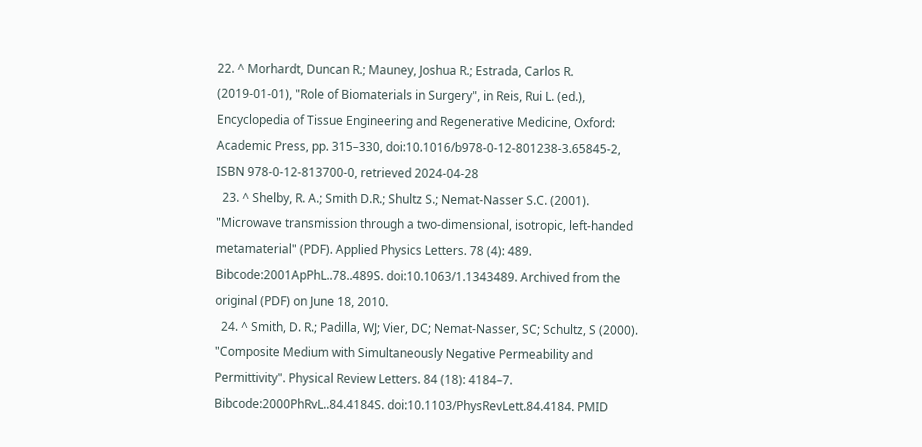22. ^ Morhardt, Duncan R.; Mauney, Joshua R.; Estrada, Carlos R. (2019-01-01), "Role of Biomaterials in Surgery", in Reis, Rui L. (ed.), Encyclopedia of Tissue Engineering and Regenerative Medicine, Oxford: Academic Press, pp. 315–330, doi:10.1016/b978-0-12-801238-3.65845-2, ISBN 978-0-12-813700-0, retrieved 2024-04-28
  23. ^ Shelby, R. A.; Smith D.R.; Shultz S.; Nemat-Nasser S.C. (2001). "Microwave transmission through a two-dimensional, isotropic, left-handed metamaterial" (PDF). Applied Physics Letters. 78 (4): 489. Bibcode:2001ApPhL..78..489S. doi:10.1063/1.1343489. Archived from the original (PDF) on June 18, 2010.
  24. ^ Smith, D. R.; Padilla, WJ; Vier, DC; Nemat-Nasser, SC; Schultz, S (2000). "Composite Medium with Simultaneously Negative Permeability and Permittivity". Physical Review Letters. 84 (18): 4184–7. Bibcode:2000PhRvL..84.4184S. doi:10.1103/PhysRevLett.84.4184. PMID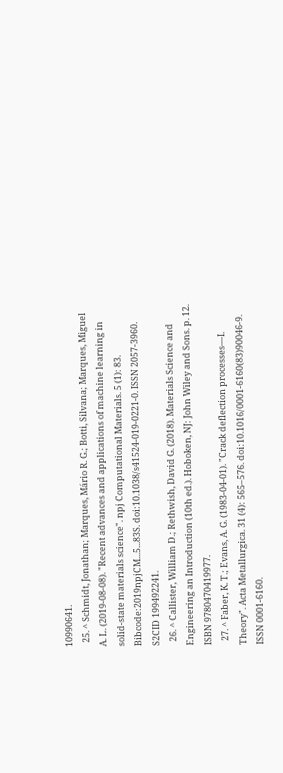10990641.
  25. ^ Schmidt, Jonathan; Marques, Mário R. G.; Botti, Silvana; Marques, Miguel A. L. (2019-08-08). "Recent advances and applications of machine learning in solid-state materials science". npj Computational Materials. 5 (1): 83. Bibcode:2019npjCM...5...83S. doi:10.1038/s41524-019-0221-0. ISSN 2057-3960. S2CID 199492241.
  26. ^ Callister, William D.; Rethwish, David G. (2018). Materials Science and Engineering an Introduction (10th ed.). Hoboken, NJ: John Wiley and Sons. p. 12. ISBN 9780470419977.
  27. ^ Faber, K. T.; Evans, A. G. (1983-04-01). "Crack deflection processes—I. Theory". Acta Metallurgica. 31 (4): 565–576. doi:10.1016/0001-6160(83)90046-9. ISSN 0001-6160.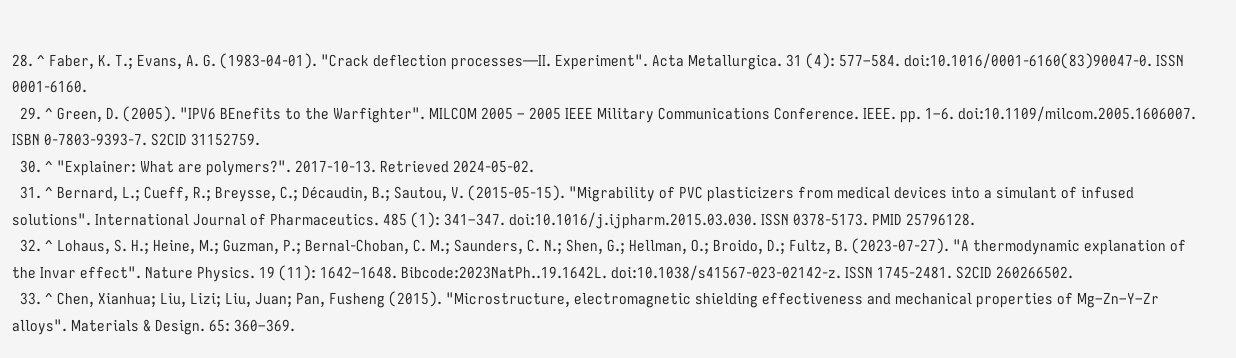28. ^ Faber, K. T.; Evans, A. G. (1983-04-01). "Crack deflection processes—II. Experiment". Acta Metallurgica. 31 (4): 577–584. doi:10.1016/0001-6160(83)90047-0. ISSN 0001-6160.
  29. ^ Green, D. (2005). "IPV6 BEnefits to the Warfighter". MILCOM 2005 – 2005 IEEE Military Communications Conference. IEEE. pp. 1–6. doi:10.1109/milcom.2005.1606007. ISBN 0-7803-9393-7. S2CID 31152759.
  30. ^ "Explainer: What are polymers?". 2017-10-13. Retrieved 2024-05-02.
  31. ^ Bernard, L.; Cueff, R.; Breysse, C.; Décaudin, B.; Sautou, V. (2015-05-15). "Migrability of PVC plasticizers from medical devices into a simulant of infused solutions". International Journal of Pharmaceutics. 485 (1): 341–347. doi:10.1016/j.ijpharm.2015.03.030. ISSN 0378-5173. PMID 25796128.
  32. ^ Lohaus, S. H.; Heine, M.; Guzman, P.; Bernal-Choban, C. M.; Saunders, C. N.; Shen, G.; Hellman, O.; Broido, D.; Fultz, B. (2023-07-27). "A thermodynamic explanation of the Invar effect". Nature Physics. 19 (11): 1642–1648. Bibcode:2023NatPh..19.1642L. doi:10.1038/s41567-023-02142-z. ISSN 1745-2481. S2CID 260266502.
  33. ^ Chen, Xianhua; Liu, Lizi; Liu, Juan; Pan, Fusheng (2015). "Microstructure, electromagnetic shielding effectiveness and mechanical properties of Mg–Zn–Y–Zr alloys". Materials & Design. 65: 360–369.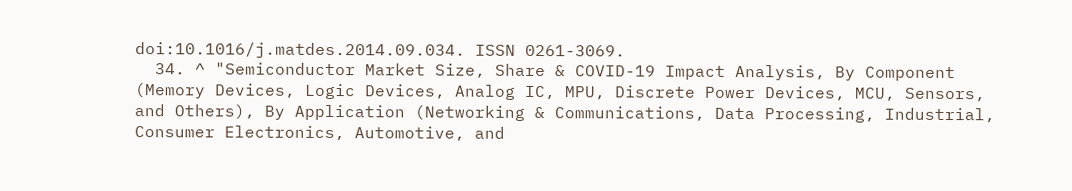doi:10.1016/j.matdes.2014.09.034. ISSN 0261-3069.
  34. ^ "Semiconductor Market Size, Share & COVID-19 Impact Analysis, By Component (Memory Devices, Logic Devices, Analog IC, MPU, Discrete Power Devices, MCU, Sensors, and Others), By Application (Networking & Communications, Data Processing, Industrial, Consumer Electronics, Automotive, and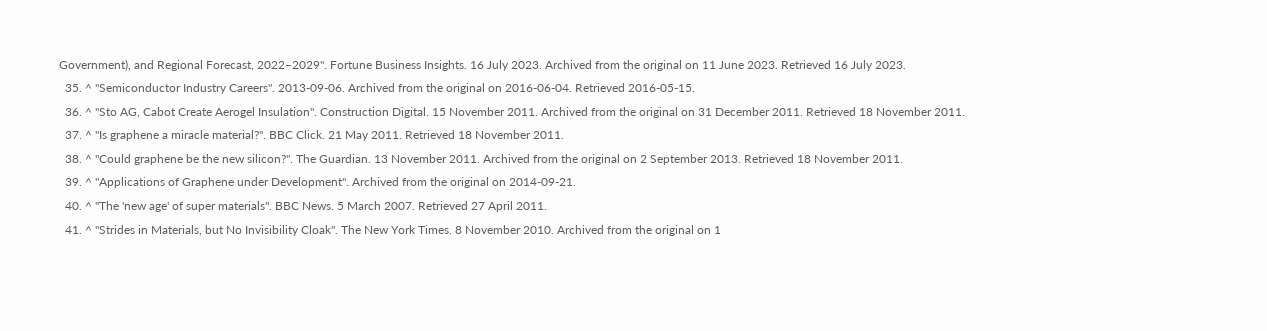Government), and Regional Forecast, 2022–2029". Fortune Business Insights. 16 July 2023. Archived from the original on 11 June 2023. Retrieved 16 July 2023.
  35. ^ "Semiconductor Industry Careers". 2013-09-06. Archived from the original on 2016-06-04. Retrieved 2016-05-15.
  36. ^ "Sto AG, Cabot Create Aerogel Insulation". Construction Digital. 15 November 2011. Archived from the original on 31 December 2011. Retrieved 18 November 2011.
  37. ^ "Is graphene a miracle material?". BBC Click. 21 May 2011. Retrieved 18 November 2011.
  38. ^ "Could graphene be the new silicon?". The Guardian. 13 November 2011. Archived from the original on 2 September 2013. Retrieved 18 November 2011.
  39. ^ "Applications of Graphene under Development". Archived from the original on 2014-09-21.
  40. ^ "The 'new age' of super materials". BBC News. 5 March 2007. Retrieved 27 April 2011.
  41. ^ "Strides in Materials, but No Invisibility Cloak". The New York Times. 8 November 2010. Archived from the original on 1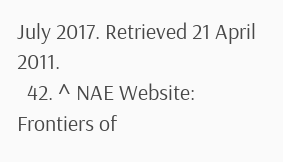July 2017. Retrieved 21 April 2011.
  42. ^ NAE Website: Frontiers of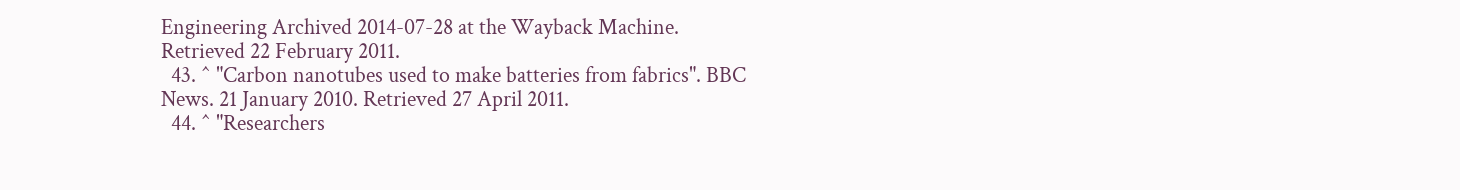Engineering Archived 2014-07-28 at the Wayback Machine. Retrieved 22 February 2011.
  43. ^ "Carbon nanotubes used to make batteries from fabrics". BBC News. 21 January 2010. Retrieved 27 April 2011.
  44. ^ "Researchers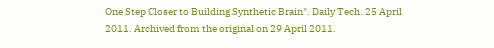One Step Closer to Building Synthetic Brain". Daily Tech. 25 April 2011. Archived from the original on 29 April 2011.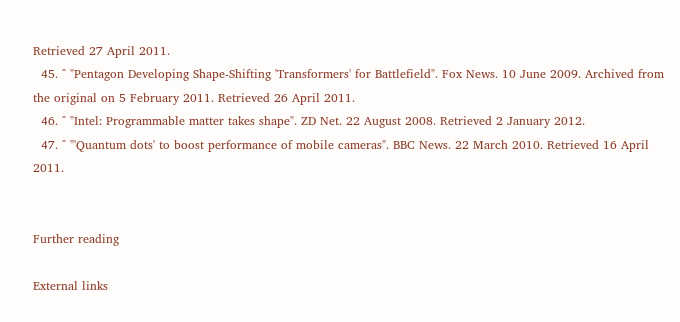Retrieved 27 April 2011.
  45. ^ "Pentagon Developing Shape-Shifting 'Transformers' for Battlefield". Fox News. 10 June 2009. Archived from the original on 5 February 2011. Retrieved 26 April 2011.
  46. ^ "Intel: Programmable matter takes shape". ZD Net. 22 August 2008. Retrieved 2 January 2012.
  47. ^ "'Quantum dots' to boost performance of mobile cameras". BBC News. 22 March 2010. Retrieved 16 April 2011.


Further reading

External links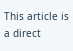This article is a direct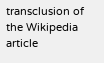transclusion of the Wikipedia article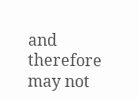and therefore may not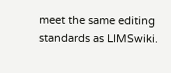meet the same editing standards as LIMSwiki.